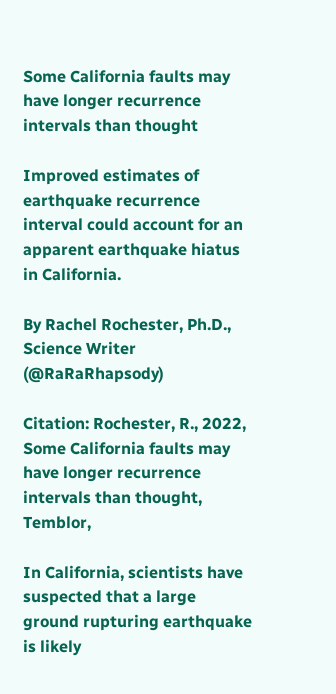Some California faults may have longer recurrence intervals than thought

Improved estimates of earthquake recurrence interval could account for an apparent earthquake hiatus in California.

By Rachel Rochester, Ph.D., Science Writer (@RaRaRhapsody)

Citation: Rochester, R., 2022, Some California faults may have longer recurrence intervals than thought, Temblor,

In California, scientists have suspected that a large ground rupturing earthquake is likely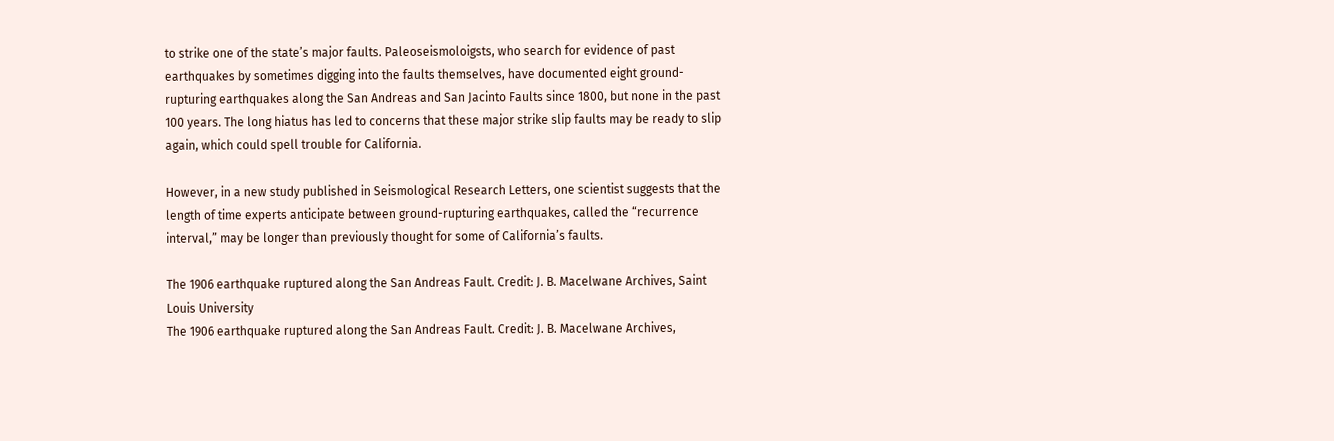to strike one of the state’s major faults. Paleoseismoloigsts, who search for evidence of past earthquakes by sometimes digging into the faults themselves, have documented eight ground-rupturing earthquakes along the San Andreas and San Jacinto Faults since 1800, but none in the past 100 years. The long hiatus has led to concerns that these major strike slip faults may be ready to slip again, which could spell trouble for California.

However, in a new study published in Seismological Research Letters, one scientist suggests that the length of time experts anticipate between ground-rupturing earthquakes, called the “recurrence interval,” may be longer than previously thought for some of California’s faults.

The 1906 earthquake ruptured along the San Andreas Fault. Credit: J. B. Macelwane Archives, Saint Louis University
The 1906 earthquake ruptured along the San Andreas Fault. Credit: J. B. Macelwane Archives,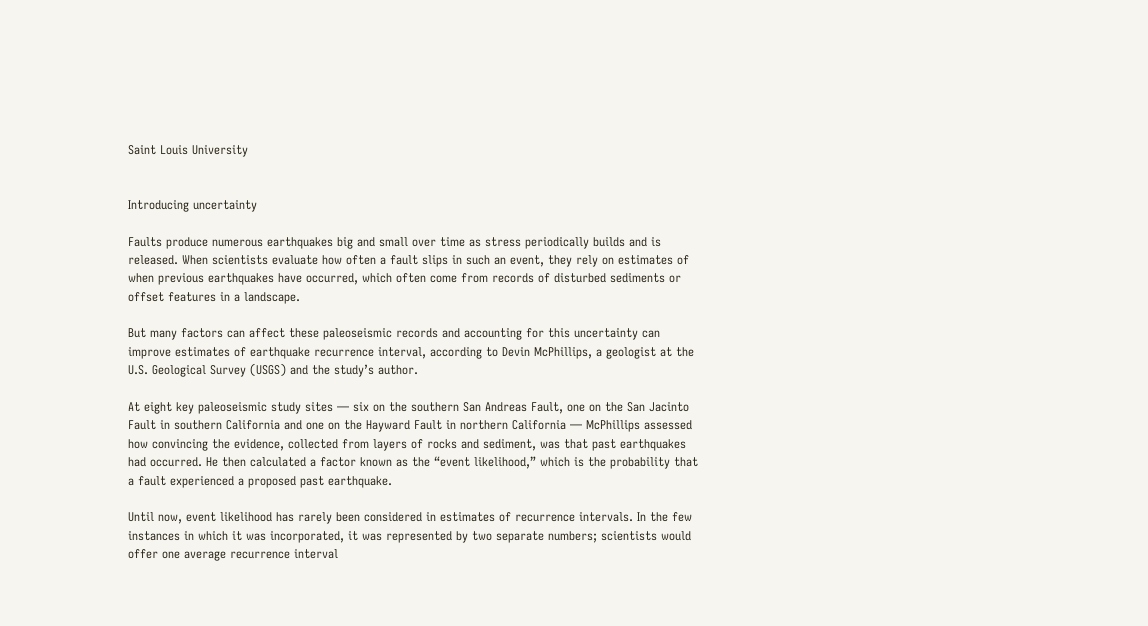Saint Louis University


Introducing uncertainty

Faults produce numerous earthquakes big and small over time as stress periodically builds and is released. When scientists evaluate how often a fault slips in such an event, they rely on estimates of when previous earthquakes have occurred, which often come from records of disturbed sediments or offset features in a landscape.

But many factors can affect these paleoseismic records and accounting for this uncertainty can improve estimates of earthquake recurrence interval, according to Devin McPhillips, a geologist at the U.S. Geological Survey (USGS) and the study’s author.

At eight key paleoseismic study sites — six on the southern San Andreas Fault, one on the San Jacinto Fault in southern California and one on the Hayward Fault in northern California — McPhillips assessed how convincing the evidence, collected from layers of rocks and sediment, was that past earthquakes had occurred. He then calculated a factor known as the “event likelihood,” which is the probability that a fault experienced a proposed past earthquake.

Until now, event likelihood has rarely been considered in estimates of recurrence intervals. In the few instances in which it was incorporated, it was represented by two separate numbers; scientists would offer one average recurrence interval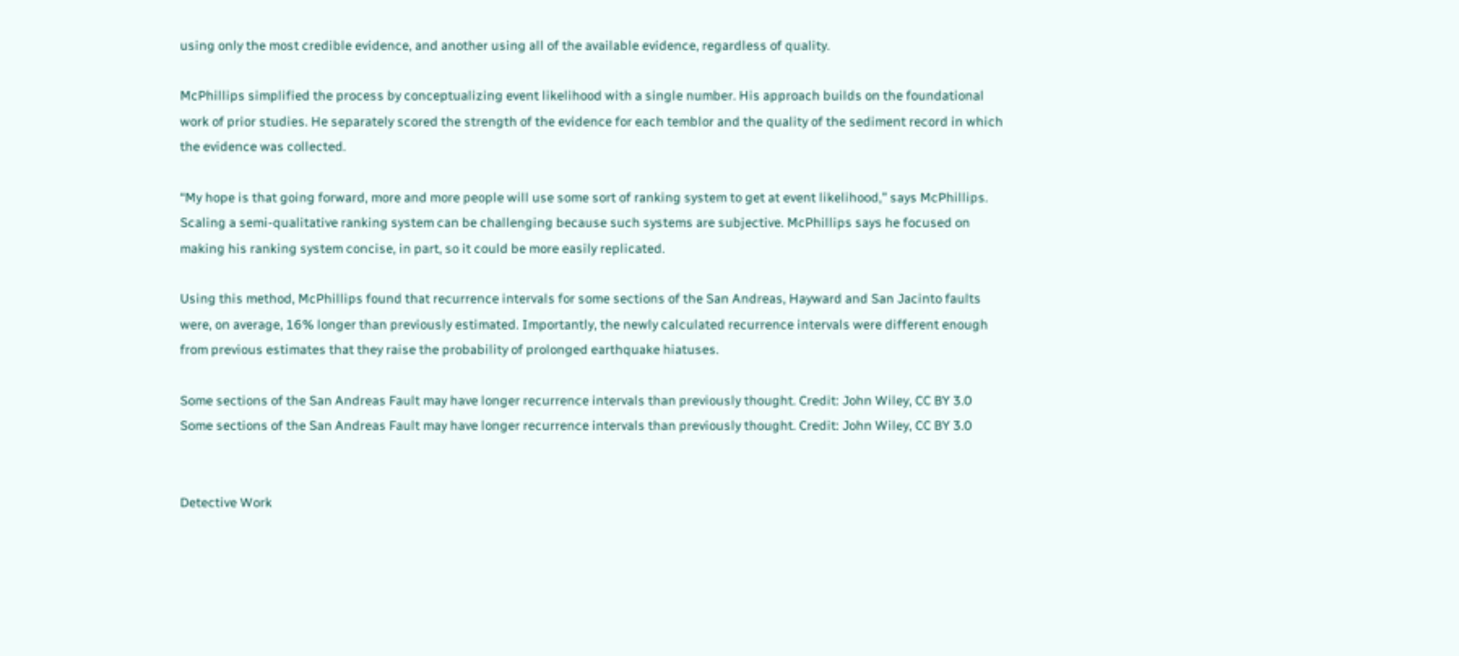using only the most credible evidence, and another using all of the available evidence, regardless of quality.

McPhillips simplified the process by conceptualizing event likelihood with a single number. His approach builds on the foundational work of prior studies. He separately scored the strength of the evidence for each temblor and the quality of the sediment record in which the evidence was collected.

“My hope is that going forward, more and more people will use some sort of ranking system to get at event likelihood,” says McPhillips. Scaling a semi-qualitative ranking system can be challenging because such systems are subjective. McPhillips says he focused on making his ranking system concise, in part, so it could be more easily replicated.

Using this method, McPhillips found that recurrence intervals for some sections of the San Andreas, Hayward and San Jacinto faults were, on average, 16% longer than previously estimated. Importantly, the newly calculated recurrence intervals were different enough from previous estimates that they raise the probability of prolonged earthquake hiatuses.

Some sections of the San Andreas Fault may have longer recurrence intervals than previously thought. Credit: John Wiley, CC BY 3.0
Some sections of the San Andreas Fault may have longer recurrence intervals than previously thought. Credit: John Wiley, CC BY 3.0


Detective Work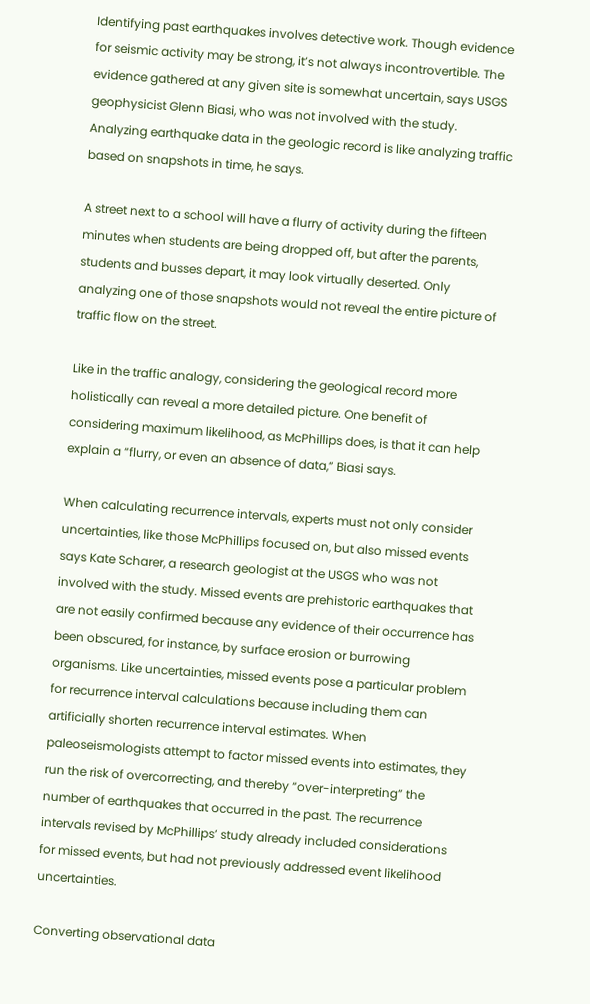Identifying past earthquakes involves detective work. Though evidence for seismic activity may be strong, it’s not always incontrovertible. The evidence gathered at any given site is somewhat uncertain, says USGS geophysicist Glenn Biasi, who was not involved with the study. Analyzing earthquake data in the geologic record is like analyzing traffic based on snapshots in time, he says.

A street next to a school will have a flurry of activity during the fifteen minutes when students are being dropped off, but after the parents, students and busses depart, it may look virtually deserted. Only analyzing one of those snapshots would not reveal the entire picture of traffic flow on the street.

Like in the traffic analogy, considering the geological record more holistically can reveal a more detailed picture. One benefit of considering maximum likelihood, as McPhillips does, is that it can help explain a “flurry, or even an absence of data,” Biasi says.

When calculating recurrence intervals, experts must not only consider uncertainties, like those McPhillips focused on, but also missed events says Kate Scharer, a research geologist at the USGS who was not involved with the study. Missed events are prehistoric earthquakes that are not easily confirmed because any evidence of their occurrence has been obscured, for instance, by surface erosion or burrowing organisms. Like uncertainties, missed events pose a particular problem for recurrence interval calculations because including them can artificially shorten recurrence interval estimates. When paleoseismologists attempt to factor missed events into estimates, they run the risk of overcorrecting, and thereby “over-interpreting” the number of earthquakes that occurred in the past. The recurrence intervals revised by McPhillips’ study already included considerations for missed events, but had not previously addressed event likelihood uncertainties.

Converting observational data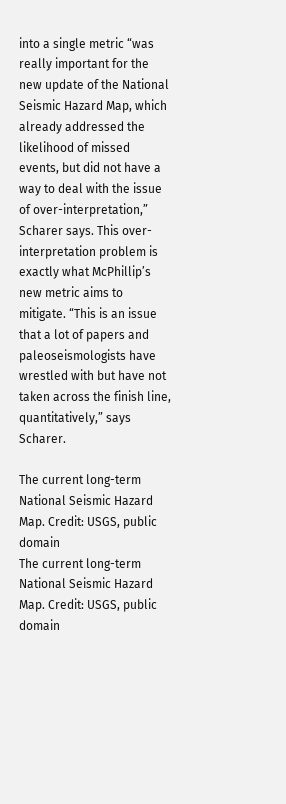into a single metric “was really important for the new update of the National Seismic Hazard Map, which already addressed the likelihood of missed events, but did not have a way to deal with the issue of over-interpretation,” Scharer says. This over-interpretation problem is exactly what McPhillip’s new metric aims to mitigate. “This is an issue that a lot of papers and paleoseismologists have wrestled with but have not taken across the finish line, quantitatively,” says Scharer.

The current long-term National Seismic Hazard Map. Credit: USGS, public domain
The current long-term National Seismic Hazard Map. Credit: USGS, public domain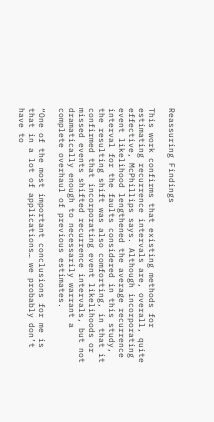Reassuring Findings

This work confirms that existing methods for estimating recurrence intervals are, overall, quite effective, McPhillips says. Although incorporating event likelihood lengthened the average recurrence interval for the faults considered in this study, the resulting shift was also comforting, in that it confirmed that incorporating event likelihoods or missed events shifted recurrence intervals, but not dramatically enough to necessarily warrant a complete overhaul of previous estimates.

“One of the most important conclusions for me is that in a lot of applications… we probably don’t have to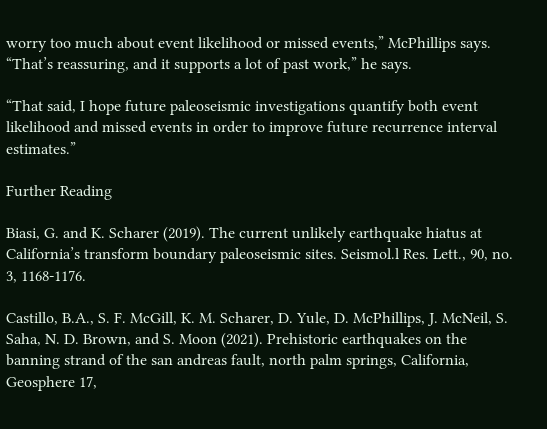worry too much about event likelihood or missed events,” McPhillips says. “That’s reassuring, and it supports a lot of past work,” he says.

“That said, I hope future paleoseismic investigations quantify both event likelihood and missed events in order to improve future recurrence interval estimates.”

Further Reading

Biasi, G. and K. Scharer (2019). The current unlikely earthquake hiatus at California’s transform boundary paleoseismic sites. Seismol.l Res. Lett., 90, no. 3, 1168-1176.

Castillo, B.A., S. F. McGill, K. M. Scharer, D. Yule, D. McPhillips, J. McNeil, S. Saha, N. D. Brown, and S. Moon (2021). Prehistoric earthquakes on the banning strand of the san andreas fault, north palm springs, California, Geosphere 17,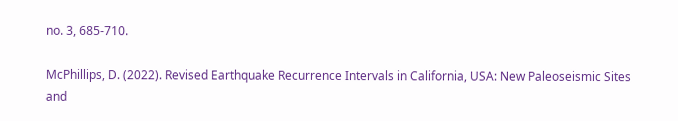no. 3, 685-710.

McPhillips, D. (2022). Revised Earthquake Recurrence Intervals in California, USA: New Paleoseismic Sites and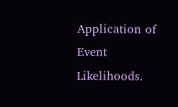Application of Event Likelihoods.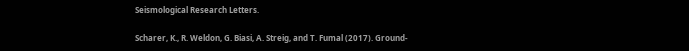Seismological Research Letters.

Scharer, K., R. Weldon, G. Biasi, A. Streig, and T. Fumal (2017). Ground-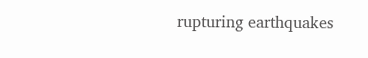rupturing earthquakes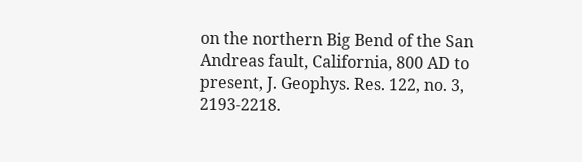on the northern Big Bend of the San Andreas fault, California, 800 AD to present, J. Geophys. Res. 122, no. 3, 2193-2218.